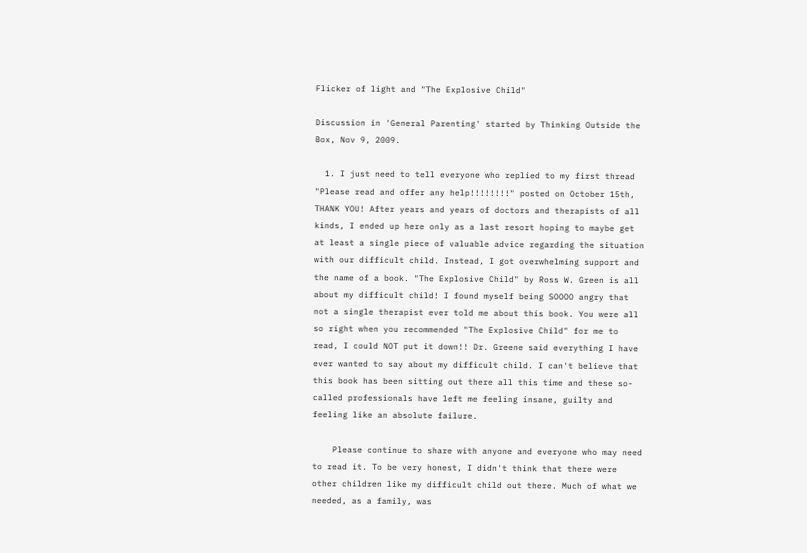Flicker of light and "The Explosive Child"

Discussion in 'General Parenting' started by Thinking Outside the Box, Nov 9, 2009.

  1. I just need to tell everyone who replied to my first thread "Please read and offer any help!!!!!!!!" posted on October 15th, THANK YOU! After years and years of doctors and therapists of all kinds, I ended up here only as a last resort hoping to maybe get at least a single piece of valuable advice regarding the situation with our difficult child. Instead, I got overwhelming support and the name of a book. "The Explosive Child" by Ross W. Green is all about my difficult child! I found myself being SOOOO angry that not a single therapist ever told me about this book. You were all so right when you recommended "The Explosive Child" for me to read, I could NOT put it down!! Dr. Greene said everything I have ever wanted to say about my difficult child. I can't believe that this book has been sitting out there all this time and these so-called professionals have left me feeling insane, guilty and feeling like an absolute failure.

    Please continue to share with anyone and everyone who may need to read it. To be very honest, I didn't think that there were other children like my difficult child out there. Much of what we needed, as a family, was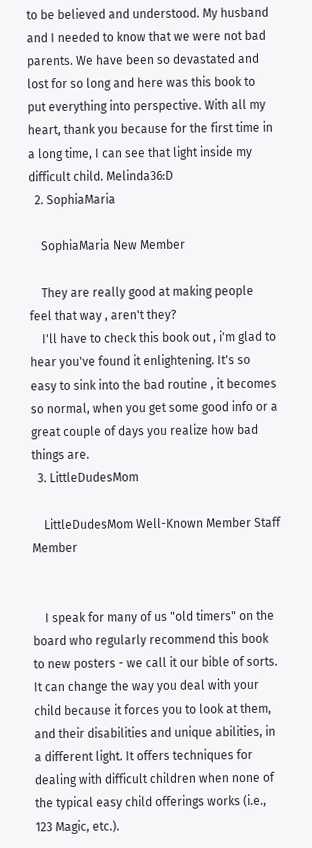to be believed and understood. My husband and I needed to know that we were not bad parents. We have been so devastated and lost for so long and here was this book to put everything into perspective. With all my heart, thank you because for the first time in a long time, I can see that light inside my difficult child. Melinda36:D
  2. SophiaMaria

    SophiaMaria New Member

    They are really good at making people feel that way , aren't they?
    I'll have to check this book out , i'm glad to hear you've found it enlightening. It's so easy to sink into the bad routine , it becomes so normal, when you get some good info or a great couple of days you realize how bad things are.
  3. LittleDudesMom

    LittleDudesMom Well-Known Member Staff Member


    I speak for many of us "old timers" on the board who regularly recommend this book to new posters - we call it our bible of sorts. It can change the way you deal with your child because it forces you to look at them, and their disabilities and unique abilities, in a different light. It offers techniques for dealing with difficult children when none of the typical easy child offerings works (i.e., 123 Magic, etc.).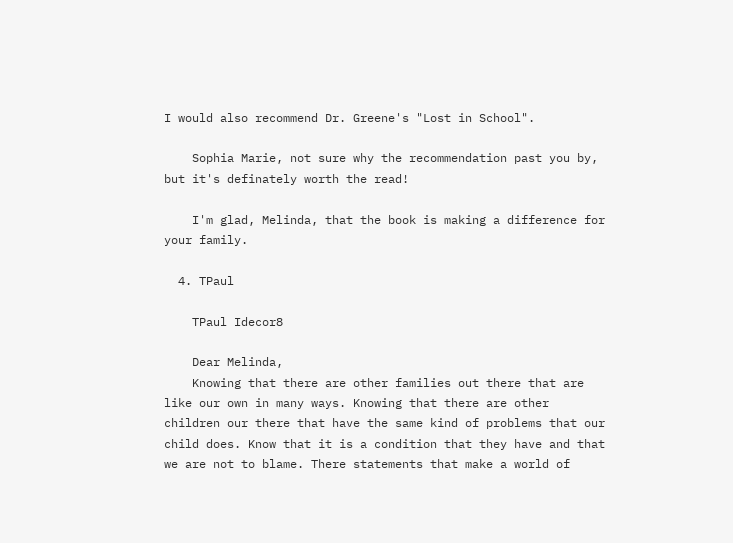I would also recommend Dr. Greene's "Lost in School".

    Sophia Marie, not sure why the recommendation past you by, but it's definately worth the read!

    I'm glad, Melinda, that the book is making a difference for your family.

  4. TPaul

    TPaul Idecor8

    Dear Melinda,
    Knowing that there are other families out there that are like our own in many ways. Knowing that there are other children our there that have the same kind of problems that our child does. Know that it is a condition that they have and that we are not to blame. There statements that make a world of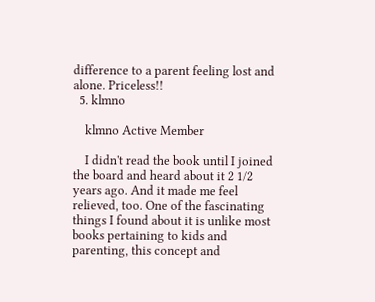difference to a parent feeling lost and alone. Priceless!!
  5. klmno

    klmno Active Member

    I didn't read the book until I joined the board and heard about it 2 1/2 years ago. And it made me feel relieved, too. One of the fascinating things I found about it is unlike most books pertaining to kids and parenting, this concept and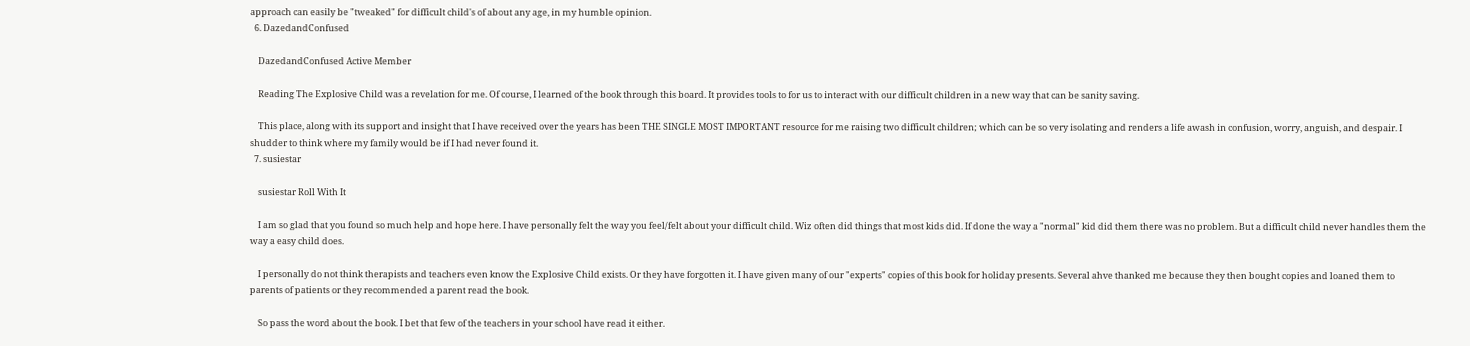approach can easily be "tweaked" for difficult child's of about any age, in my humble opinion.
  6. DazedandConfused

    DazedandConfused Active Member

    Reading The Explosive Child was a revelation for me. Of course, I learned of the book through this board. It provides tools to for us to interact with our difficult children in a new way that can be sanity saving.

    This place, along with its support and insight that I have received over the years has been THE SINGLE MOST IMPORTANT resource for me raising two difficult children; which can be so very isolating and renders a life awash in confusion, worry, anguish, and despair. I shudder to think where my family would be if I had never found it.
  7. susiestar

    susiestar Roll With It

    I am so glad that you found so much help and hope here. I have personally felt the way you feel/felt about your difficult child. Wiz often did things that most kids did. If done the way a "normal" kid did them there was no problem. But a difficult child never handles them the way a easy child does.

    I personally do not think therapists and teachers even know the Explosive Child exists. Or they have forgotten it. I have given many of our "experts" copies of this book for holiday presents. Several ahve thanked me because they then bought copies and loaned them to parents of patients or they recommended a parent read the book.

    So pass the word about the book. I bet that few of the teachers in your school have read it either.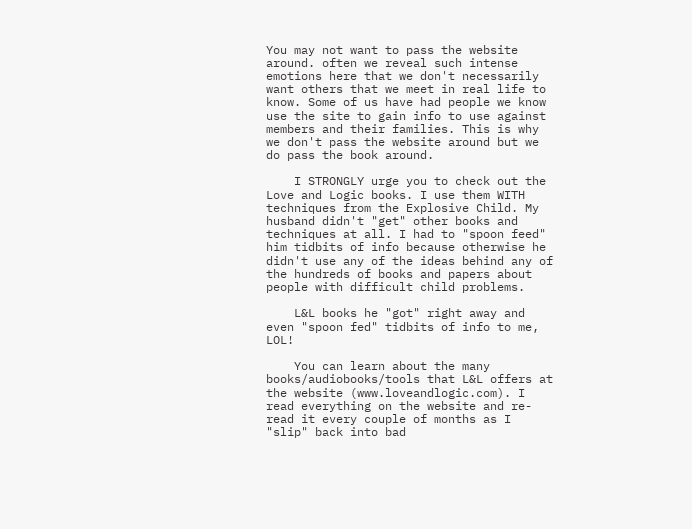You may not want to pass the website around. often we reveal such intense emotions here that we don't necessarily want others that we meet in real life to know. Some of us have had people we know use the site to gain info to use against members and their families. This is why we don't pass the website around but we do pass the book around.

    I STRONGLY urge you to check out the Love and Logic books. I use them WITH techniques from the Explosive Child. My husband didn't "get" other books and techniques at all. I had to "spoon feed" him tidbits of info because otherwise he didn't use any of the ideas behind any of the hundreds of books and papers about people with difficult child problems.

    L&L books he "got" right away and even "spoon fed" tidbits of info to me, LOL!

    You can learn about the many books/audiobooks/tools that L&L offers at the website (www.loveandlogic.com). I read everything on the website and re-read it every couple of months as I "slip" back into bad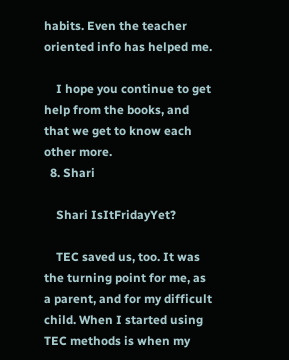habits. Even the teacher oriented info has helped me.

    I hope you continue to get help from the books, and that we get to know each other more.
  8. Shari

    Shari IsItFridayYet?

    TEC saved us, too. It was the turning point for me, as a parent, and for my difficult child. When I started using TEC methods is when my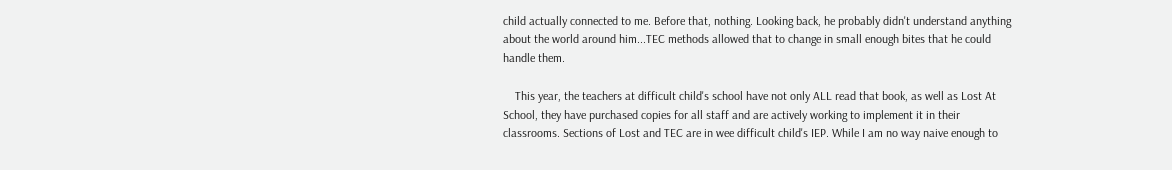child actually connected to me. Before that, nothing. Looking back, he probably didn't understand anything about the world around him...TEC methods allowed that to change in small enough bites that he could handle them.

    This year, the teachers at difficult child's school have not only ALL read that book, as well as Lost At School, they have purchased copies for all staff and are actively working to implement it in their classrooms. Sections of Lost and TEC are in wee difficult child's IEP. While I am no way naive enough to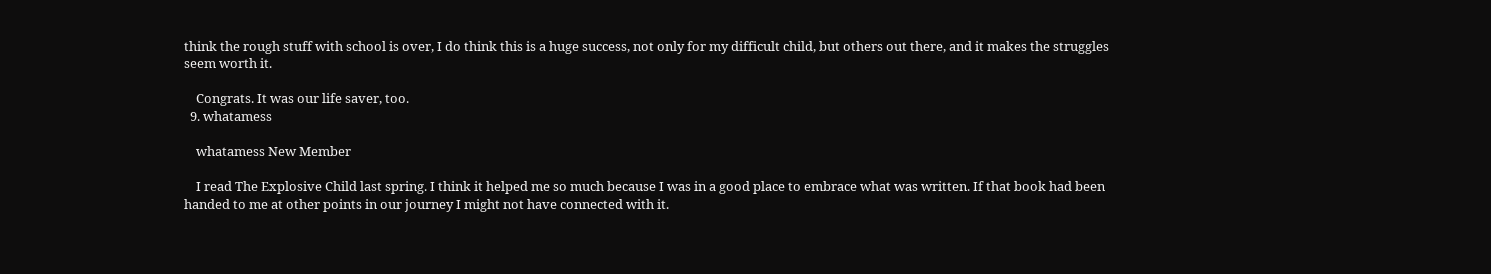think the rough stuff with school is over, I do think this is a huge success, not only for my difficult child, but others out there, and it makes the struggles seem worth it.

    Congrats. It was our life saver, too.
  9. whatamess

    whatamess New Member

    I read The Explosive Child last spring. I think it helped me so much because I was in a good place to embrace what was written. If that book had been handed to me at other points in our journey I might not have connected with it.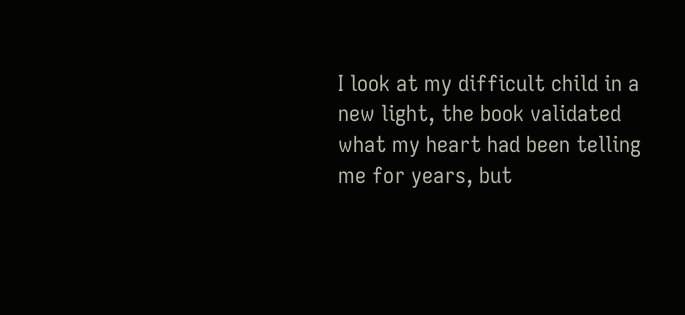I look at my difficult child in a new light, the book validated what my heart had been telling me for years, but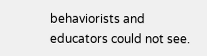behaviorists and educators could not see.